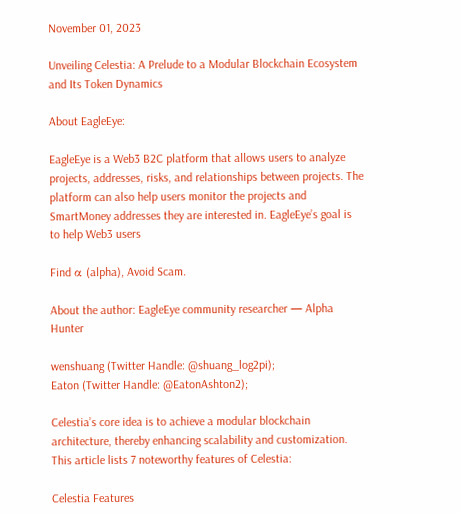November 01, 2023

Unveiling Celestia: A Prelude to a Modular Blockchain Ecosystem and Its Token Dynamics

About EagleEye:

EagleEye is a Web3 B2C platform that allows users to analyze projects, addresses, risks, and relationships between projects. The platform can also help users monitor the projects and SmartMoney addresses they are interested in. EagleEye’s goal is to help Web3 users

Find α (alpha), Avoid Scam.

About the author: EagleEye community researcher — Alpha Hunter

wenshuang (Twitter Handle: @shuang_log2pi);
Eaton (Twitter Handle: @EatonAshton2);

Celestia’s core idea is to achieve a modular blockchain architecture, thereby enhancing scalability and customization. This article lists 7 noteworthy features of Celestia:

Celestia Features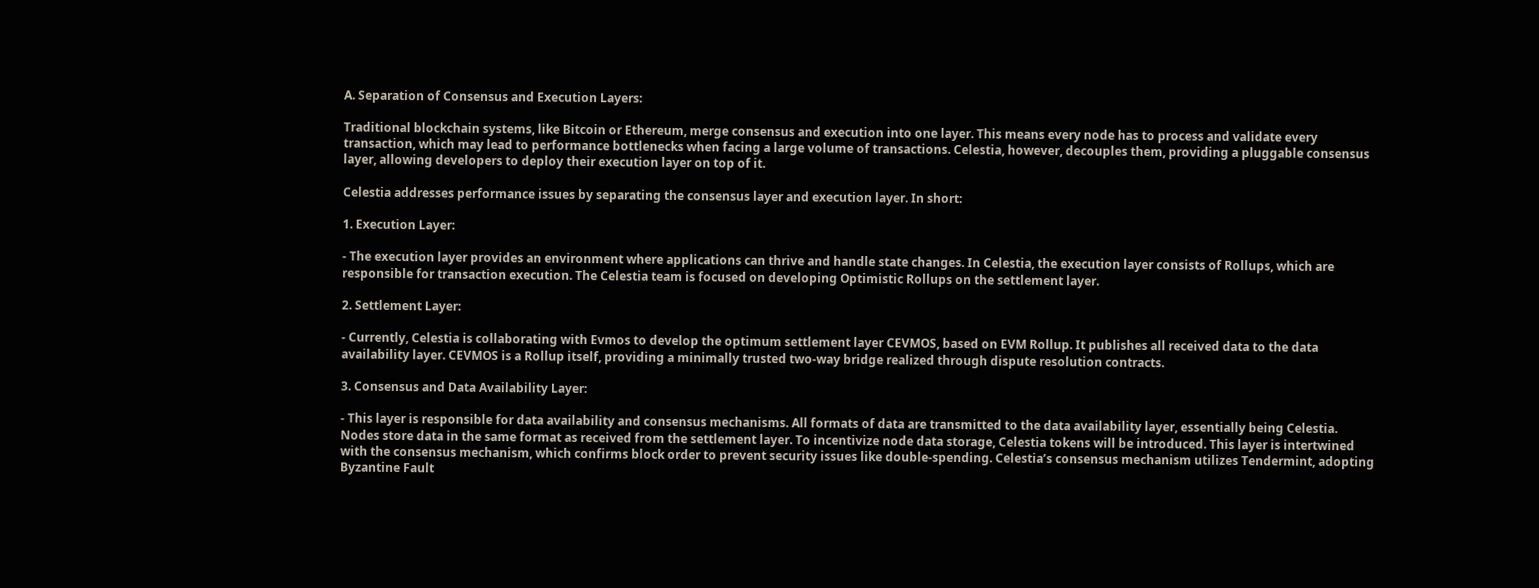A. Separation of Consensus and Execution Layers:

Traditional blockchain systems, like Bitcoin or Ethereum, merge consensus and execution into one layer. This means every node has to process and validate every transaction, which may lead to performance bottlenecks when facing a large volume of transactions. Celestia, however, decouples them, providing a pluggable consensus layer, allowing developers to deploy their execution layer on top of it.

Celestia addresses performance issues by separating the consensus layer and execution layer. In short:

1. Execution Layer:

- The execution layer provides an environment where applications can thrive and handle state changes. In Celestia, the execution layer consists of Rollups, which are responsible for transaction execution. The Celestia team is focused on developing Optimistic Rollups on the settlement layer.

2. Settlement Layer:

- Currently, Celestia is collaborating with Evmos to develop the optimum settlement layer CEVMOS, based on EVM Rollup. It publishes all received data to the data availability layer. CEVMOS is a Rollup itself, providing a minimally trusted two-way bridge realized through dispute resolution contracts.

3. Consensus and Data Availability Layer:

- This layer is responsible for data availability and consensus mechanisms. All formats of data are transmitted to the data availability layer, essentially being Celestia. Nodes store data in the same format as received from the settlement layer. To incentivize node data storage, Celestia tokens will be introduced. This layer is intertwined with the consensus mechanism, which confirms block order to prevent security issues like double-spending. Celestia’s consensus mechanism utilizes Tendermint, adopting Byzantine Fault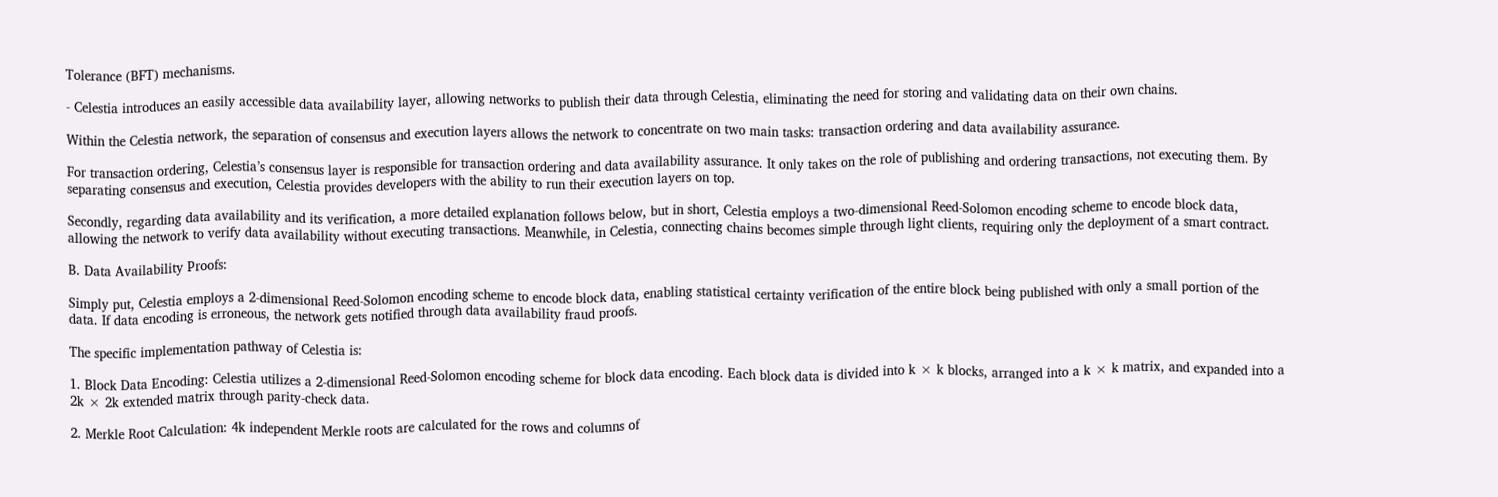Tolerance (BFT) mechanisms.

- Celestia introduces an easily accessible data availability layer, allowing networks to publish their data through Celestia, eliminating the need for storing and validating data on their own chains.

Within the Celestia network, the separation of consensus and execution layers allows the network to concentrate on two main tasks: transaction ordering and data availability assurance.

For transaction ordering, Celestia’s consensus layer is responsible for transaction ordering and data availability assurance. It only takes on the role of publishing and ordering transactions, not executing them. By separating consensus and execution, Celestia provides developers with the ability to run their execution layers on top.

Secondly, regarding data availability and its verification, a more detailed explanation follows below, but in short, Celestia employs a two-dimensional Reed-Solomon encoding scheme to encode block data, allowing the network to verify data availability without executing transactions. Meanwhile, in Celestia, connecting chains becomes simple through light clients, requiring only the deployment of a smart contract.

B. Data Availability Proofs:

Simply put, Celestia employs a 2-dimensional Reed-Solomon encoding scheme to encode block data, enabling statistical certainty verification of the entire block being published with only a small portion of the data. If data encoding is erroneous, the network gets notified through data availability fraud proofs.

The specific implementation pathway of Celestia is:

1. Block Data Encoding: Celestia utilizes a 2-dimensional Reed-Solomon encoding scheme for block data encoding. Each block data is divided into k × k blocks, arranged into a k × k matrix, and expanded into a 2k × 2k extended matrix through parity-check data.

2. Merkle Root Calculation: 4k independent Merkle roots are calculated for the rows and columns of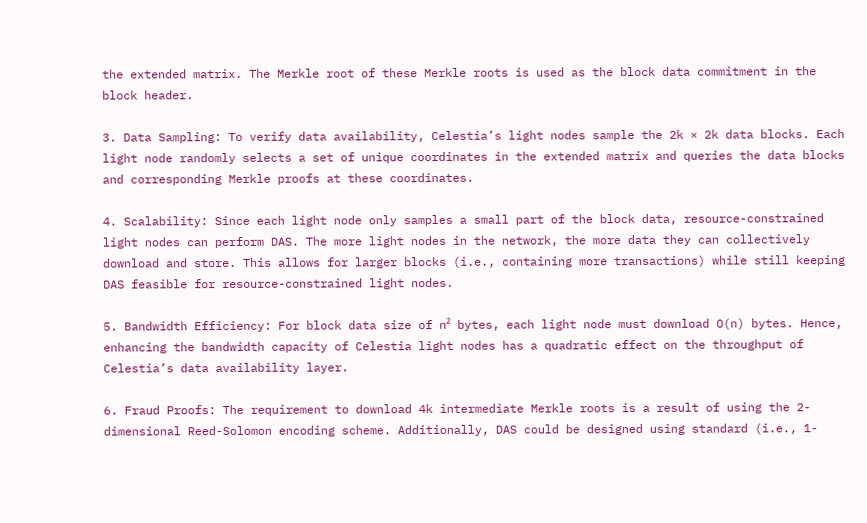the extended matrix. The Merkle root of these Merkle roots is used as the block data commitment in the block header.

3. Data Sampling: To verify data availability, Celestia’s light nodes sample the 2k × 2k data blocks. Each light node randomly selects a set of unique coordinates in the extended matrix and queries the data blocks and corresponding Merkle proofs at these coordinates.

4. Scalability: Since each light node only samples a small part of the block data, resource-constrained light nodes can perform DAS. The more light nodes in the network, the more data they can collectively download and store. This allows for larger blocks (i.e., containing more transactions) while still keeping DAS feasible for resource-constrained light nodes.

5. Bandwidth Efficiency: For block data size of n² bytes, each light node must download O(n) bytes. Hence, enhancing the bandwidth capacity of Celestia light nodes has a quadratic effect on the throughput of Celestia’s data availability layer.

6. Fraud Proofs: The requirement to download 4k intermediate Merkle roots is a result of using the 2-dimensional Reed-Solomon encoding scheme. Additionally, DAS could be designed using standard (i.e., 1-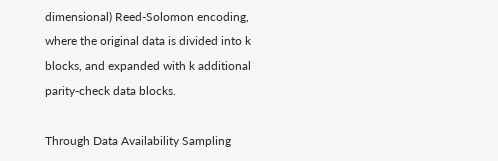dimensional) Reed-Solomon encoding, where the original data is divided into k blocks, and expanded with k additional parity-check data blocks.

Through Data Availability Sampling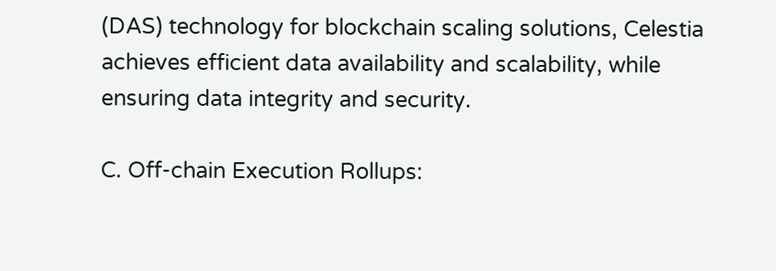(DAS) technology for blockchain scaling solutions, Celestia achieves efficient data availability and scalability, while ensuring data integrity and security.

C. Off-chain Execution Rollups: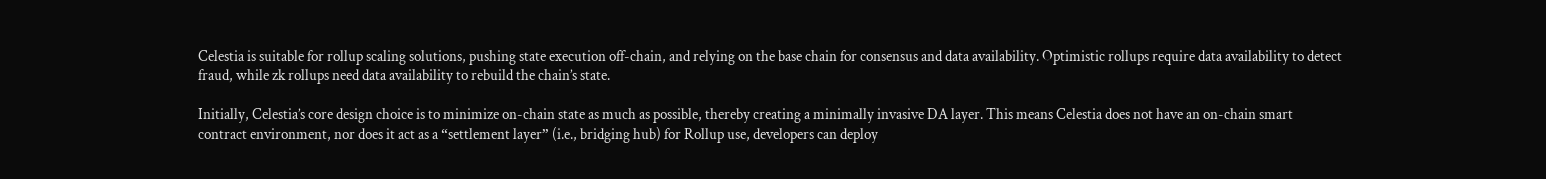Celestia is suitable for rollup scaling solutions, pushing state execution off-chain, and relying on the base chain for consensus and data availability. Optimistic rollups require data availability to detect fraud, while zk rollups need data availability to rebuild the chain’s state.

Initially, Celestia’s core design choice is to minimize on-chain state as much as possible, thereby creating a minimally invasive DA layer. This means Celestia does not have an on-chain smart contract environment, nor does it act as a “settlement layer” (i.e., bridging hub) for Rollup use, developers can deploy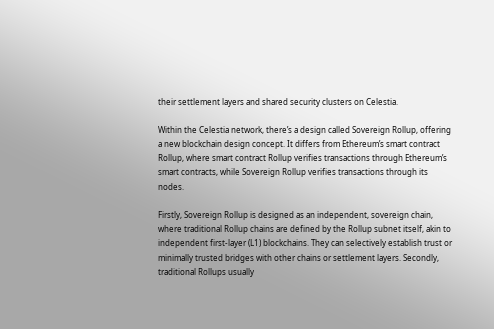their settlement layers and shared security clusters on Celestia.

Within the Celestia network, there’s a design called Sovereign Rollup, offering a new blockchain design concept. It differs from Ethereum’s smart contract Rollup, where smart contract Rollup verifies transactions through Ethereum’s smart contracts, while Sovereign Rollup verifies transactions through its nodes.

Firstly, Sovereign Rollup is designed as an independent, sovereign chain, where traditional Rollup chains are defined by the Rollup subnet itself, akin to independent first-layer (L1) blockchains. They can selectively establish trust or minimally trusted bridges with other chains or settlement layers. Secondly, traditional Rollups usually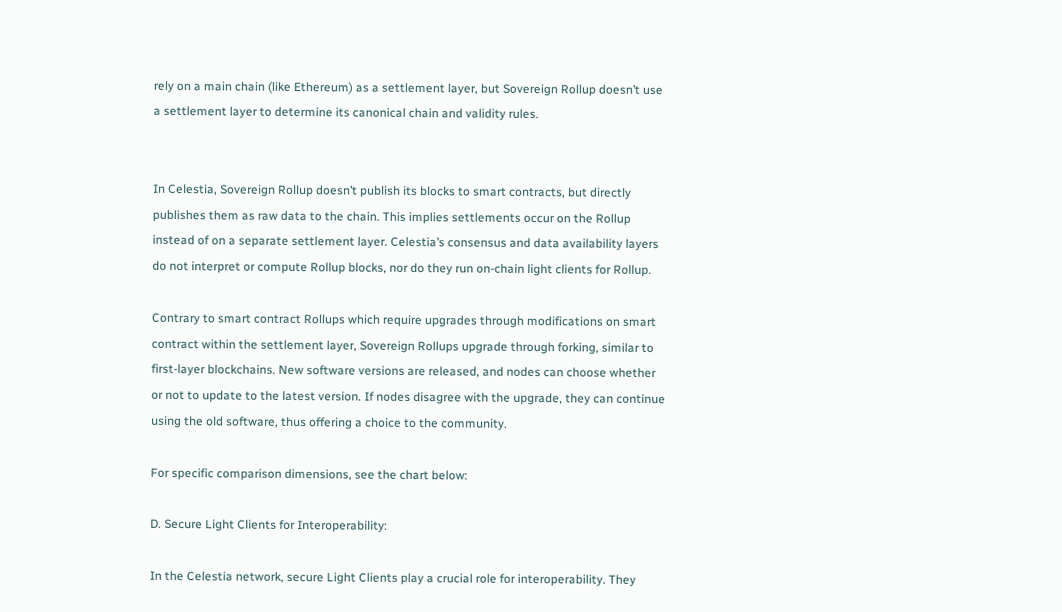rely on a main chain (like Ethereum) as a settlement layer, but Sovereign Rollup doesn’t use a settlement layer to determine its canonical chain and validity rules.


In Celestia, Sovereign Rollup doesn’t publish its blocks to smart contracts, but directly publishes them as raw data to the chain. This implies settlements occur on the Rollup instead of on a separate settlement layer. Celestia’s consensus and data availability layers do not interpret or compute Rollup blocks, nor do they run on-chain light clients for Rollup.

Contrary to smart contract Rollups which require upgrades through modifications on smart contract within the settlement layer, Sovereign Rollups upgrade through forking, similar to first-layer blockchains. New software versions are released, and nodes can choose whether or not to update to the latest version. If nodes disagree with the upgrade, they can continue using the old software, thus offering a choice to the community.

For specific comparison dimensions, see the chart below:

D. Secure Light Clients for Interoperability:

In the Celestia network, secure Light Clients play a crucial role for interoperability. They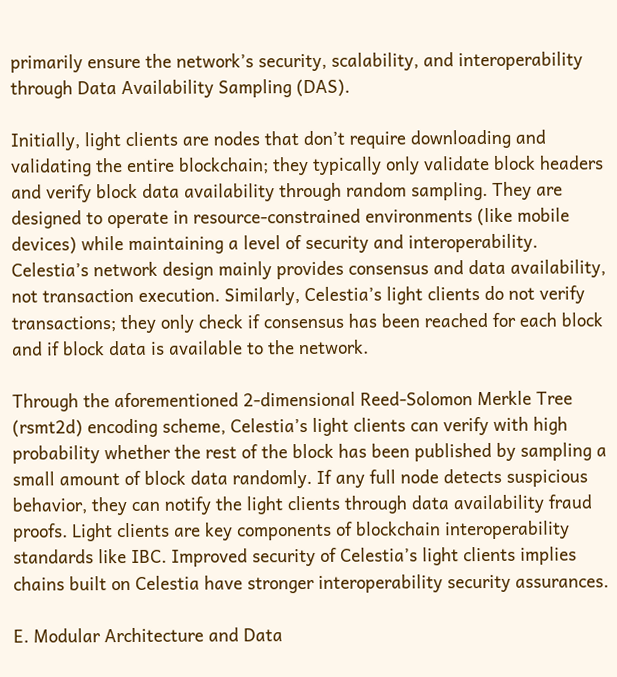primarily ensure the network’s security, scalability, and interoperability through Data Availability Sampling (DAS).

Initially, light clients are nodes that don’t require downloading and validating the entire blockchain; they typically only validate block headers and verify block data availability through random sampling. They are designed to operate in resource-constrained environments (like mobile devices) while maintaining a level of security and interoperability. Celestia’s network design mainly provides consensus and data availability, not transaction execution. Similarly, Celestia’s light clients do not verify transactions; they only check if consensus has been reached for each block and if block data is available to the network.

Through the aforementioned 2-dimensional Reed-Solomon Merkle Tree (rsmt2d) encoding scheme, Celestia’s light clients can verify with high probability whether the rest of the block has been published by sampling a small amount of block data randomly. If any full node detects suspicious behavior, they can notify the light clients through data availability fraud proofs. Light clients are key components of blockchain interoperability standards like IBC. Improved security of Celestia’s light clients implies chains built on Celestia have stronger interoperability security assurances.

E. Modular Architecture and Data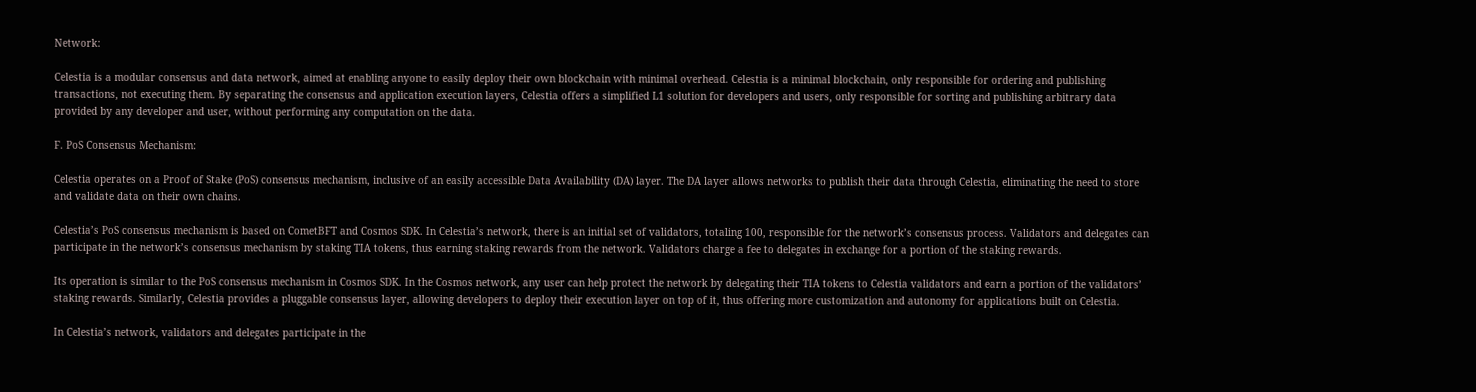Network:

Celestia is a modular consensus and data network, aimed at enabling anyone to easily deploy their own blockchain with minimal overhead. Celestia is a minimal blockchain, only responsible for ordering and publishing transactions, not executing them. By separating the consensus and application execution layers, Celestia offers a simplified L1 solution for developers and users, only responsible for sorting and publishing arbitrary data provided by any developer and user, without performing any computation on the data.

F. PoS Consensus Mechanism:

Celestia operates on a Proof of Stake (PoS) consensus mechanism, inclusive of an easily accessible Data Availability (DA) layer. The DA layer allows networks to publish their data through Celestia, eliminating the need to store and validate data on their own chains.

Celestia’s PoS consensus mechanism is based on CometBFT and Cosmos SDK. In Celestia’s network, there is an initial set of validators, totaling 100, responsible for the network’s consensus process. Validators and delegates can participate in the network’s consensus mechanism by staking TIA tokens, thus earning staking rewards from the network. Validators charge a fee to delegates in exchange for a portion of the staking rewards.

Its operation is similar to the PoS consensus mechanism in Cosmos SDK. In the Cosmos network, any user can help protect the network by delegating their TIA tokens to Celestia validators and earn a portion of the validators’ staking rewards. Similarly, Celestia provides a pluggable consensus layer, allowing developers to deploy their execution layer on top of it, thus offering more customization and autonomy for applications built on Celestia.

In Celestia’s network, validators and delegates participate in the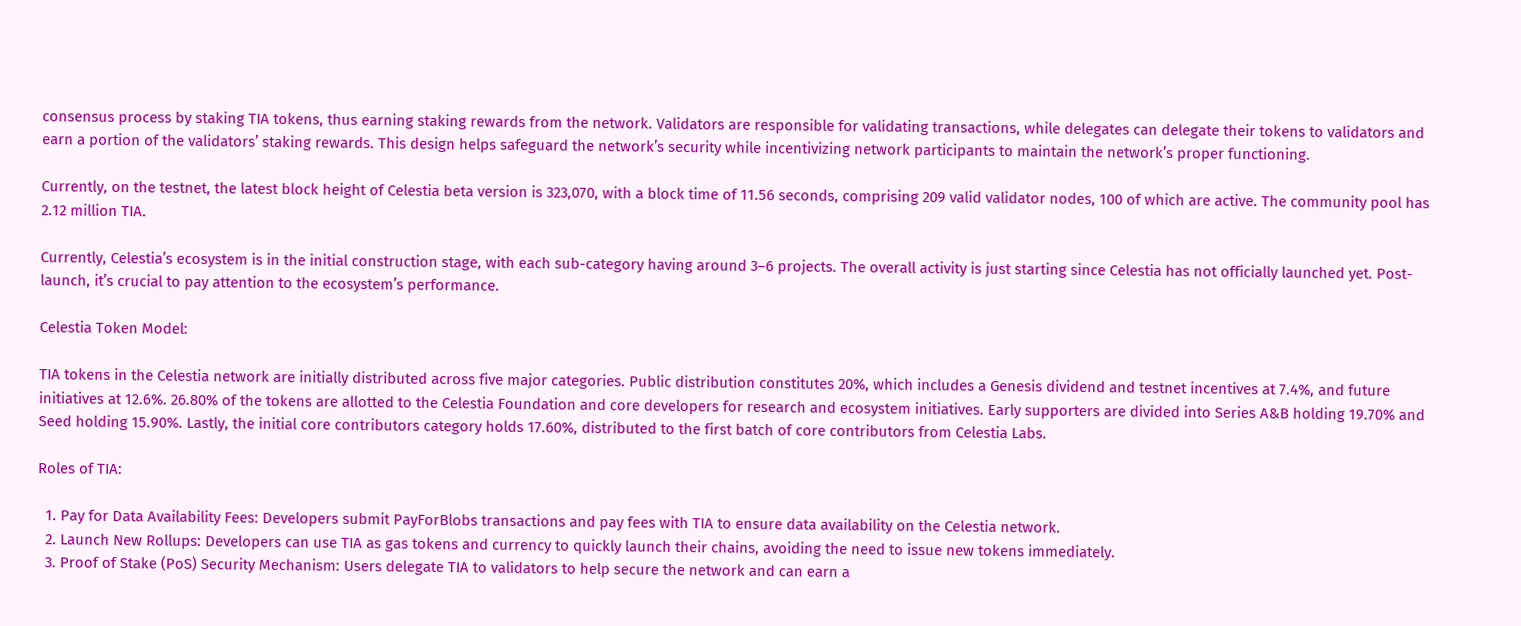consensus process by staking TIA tokens, thus earning staking rewards from the network. Validators are responsible for validating transactions, while delegates can delegate their tokens to validators and earn a portion of the validators’ staking rewards. This design helps safeguard the network’s security while incentivizing network participants to maintain the network’s proper functioning.

Currently, on the testnet, the latest block height of Celestia beta version is 323,070, with a block time of 11.56 seconds, comprising 209 valid validator nodes, 100 of which are active. The community pool has 2.12 million TIA.

Currently, Celestia’s ecosystem is in the initial construction stage, with each sub-category having around 3–6 projects. The overall activity is just starting since Celestia has not officially launched yet. Post-launch, it’s crucial to pay attention to the ecosystem’s performance.

Celestia Token Model:

TIA tokens in the Celestia network are initially distributed across five major categories. Public distribution constitutes 20%, which includes a Genesis dividend and testnet incentives at 7.4%, and future initiatives at 12.6%. 26.80% of the tokens are allotted to the Celestia Foundation and core developers for research and ecosystem initiatives. Early supporters are divided into Series A&B holding 19.70% and Seed holding 15.90%. Lastly, the initial core contributors category holds 17.60%, distributed to the first batch of core contributors from Celestia Labs.

Roles of TIA:

  1. Pay for Data Availability Fees: Developers submit PayForBlobs transactions and pay fees with TIA to ensure data availability on the Celestia network.
  2. Launch New Rollups: Developers can use TIA as gas tokens and currency to quickly launch their chains, avoiding the need to issue new tokens immediately.
  3. Proof of Stake (PoS) Security Mechanism: Users delegate TIA to validators to help secure the network and can earn a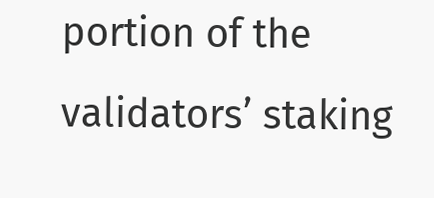portion of the validators’ staking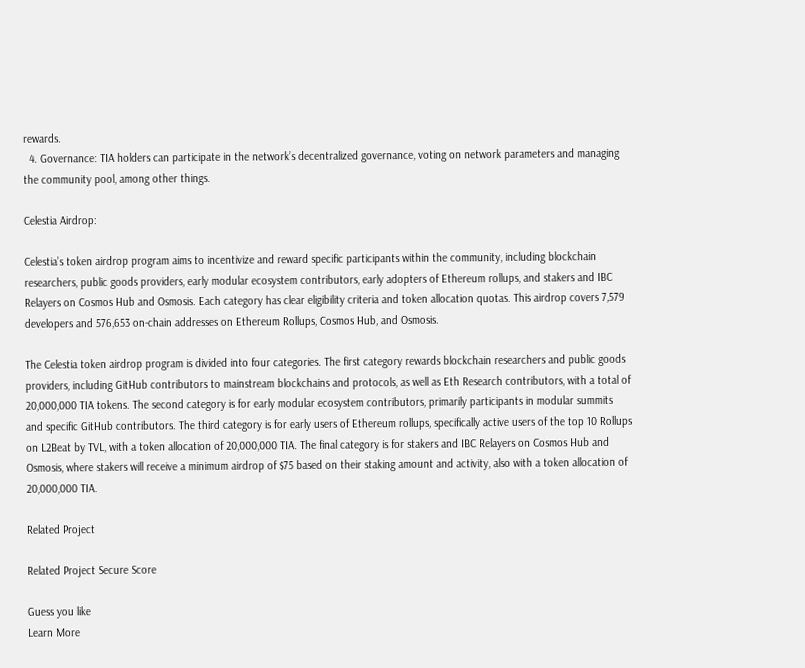rewards.
  4. Governance: TIA holders can participate in the network’s decentralized governance, voting on network parameters and managing the community pool, among other things.

Celestia Airdrop:

Celestia’s token airdrop program aims to incentivize and reward specific participants within the community, including blockchain researchers, public goods providers, early modular ecosystem contributors, early adopters of Ethereum rollups, and stakers and IBC Relayers on Cosmos Hub and Osmosis. Each category has clear eligibility criteria and token allocation quotas. This airdrop covers 7,579 developers and 576,653 on-chain addresses on Ethereum Rollups, Cosmos Hub, and Osmosis.

The Celestia token airdrop program is divided into four categories. The first category rewards blockchain researchers and public goods providers, including GitHub contributors to mainstream blockchains and protocols, as well as Eth Research contributors, with a total of 20,000,000 TIA tokens. The second category is for early modular ecosystem contributors, primarily participants in modular summits and specific GitHub contributors. The third category is for early users of Ethereum rollups, specifically active users of the top 10 Rollups on L2Beat by TVL, with a token allocation of 20,000,000 TIA. The final category is for stakers and IBC Relayers on Cosmos Hub and Osmosis, where stakers will receive a minimum airdrop of $75 based on their staking amount and activity, also with a token allocation of 20,000,000 TIA.

Related Project

Related Project Secure Score

Guess you like
Learn More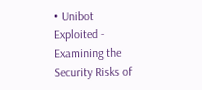• Unibot Exploited - Examining the Security Risks of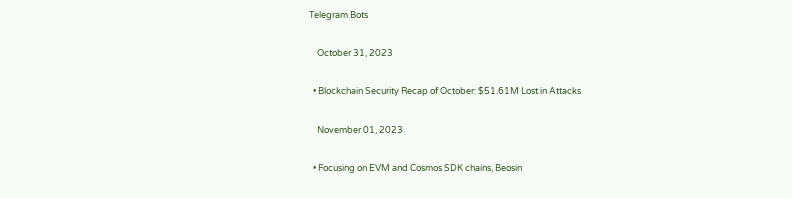Telegram Bots

    October 31, 2023

  • Blockchain Security Recap of October: $51.61M Lost in Attacks

    November 01, 2023

  • Focusing on EVM and Cosmos SDK chains, Beosin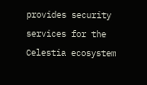provides security services for the Celestia ecosystem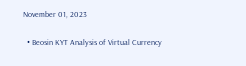November 01, 2023

  • Beosin KYT Analysis of Virtual Currency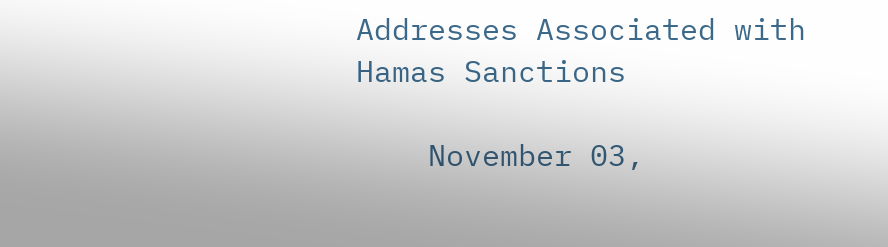Addresses Associated with Hamas Sanctions

    November 03,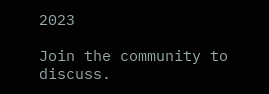2023

Join the community to discuss.